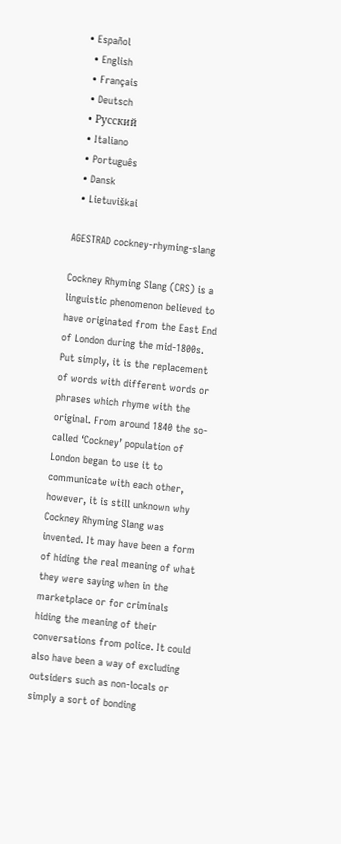• Español
  • English
  • Français
  • Deutsch
  • Русский
  • Italiano
  • Português
  • Dansk
  • Lietuviškai

AGESTRAD cockney-rhyming-slang

Cockney Rhyming Slang (CRS) is a linguistic phenomenon believed to have originated from the East End of London during the mid-1800s. Put simply, it is the replacement of words with different words or phrases which rhyme with the original. From around 1840 the so-called ‘Cockney’ population of London began to use it to communicate with each other, however, it is still unknown why Cockney Rhyming Slang was invented. It may have been a form of hiding the real meaning of what they were saying when in the marketplace or for criminals hiding the meaning of their conversations from police. It could also have been a way of excluding outsiders such as non-locals or simply a sort of bonding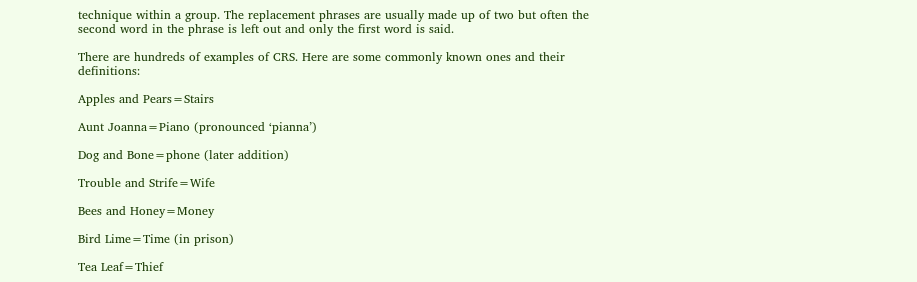technique within a group. The replacement phrases are usually made up of two but often the second word in the phrase is left out and only the first word is said.

There are hundreds of examples of CRS. Here are some commonly known ones and their definitions:

Apples and Pears=Stairs

Aunt Joanna=Piano (pronounced ‘pianna’)

Dog and Bone=phone (later addition)

Trouble and Strife=Wife

Bees and Honey=Money

Bird Lime=Time (in prison)

Tea Leaf=Thief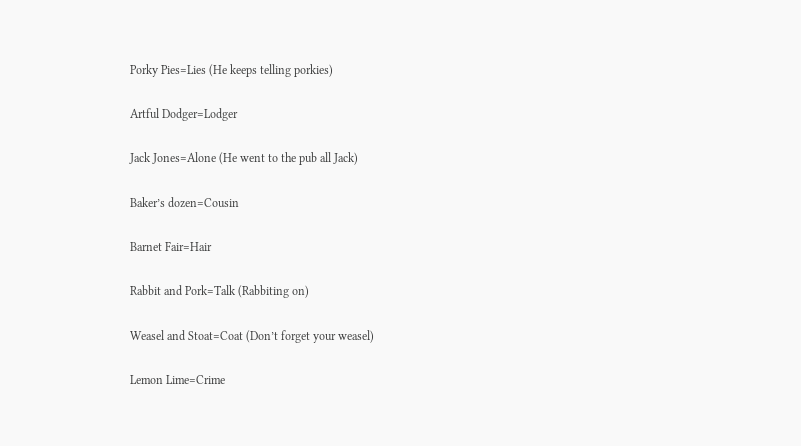Porky Pies=Lies (He keeps telling porkies)

Artful Dodger=Lodger

Jack Jones=Alone (He went to the pub all Jack)

Baker’s dozen=Cousin

Barnet Fair=Hair

Rabbit and Pork=Talk (Rabbiting on)

Weasel and Stoat=Coat (Don’t forget your weasel)

Lemon Lime=Crime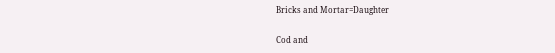Bricks and Mortar=Daughter

Cod and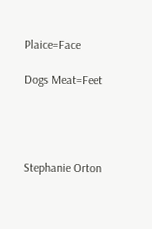Plaice=Face

Dogs Meat=Feet




Stephanie Orton